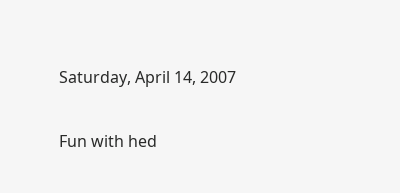Saturday, April 14, 2007

Fun with hed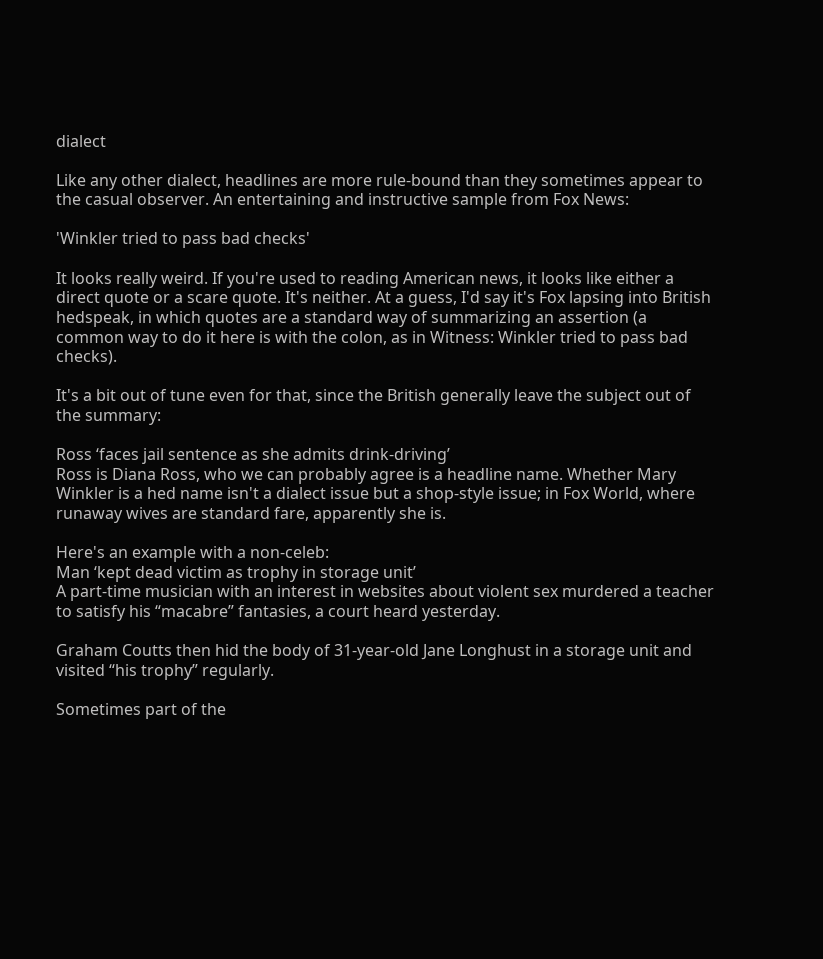dialect

Like any other dialect, headlines are more rule-bound than they sometimes appear to the casual observer. An entertaining and instructive sample from Fox News:

'Winkler tried to pass bad checks'

It looks really weird. If you're used to reading American news, it looks like either a direct quote or a scare quote. It's neither. At a guess, I'd say it's Fox lapsing into British hedspeak, in which quotes are a standard way of summarizing an assertion (a common way to do it here is with the colon, as in Witness: Winkler tried to pass bad checks).

It's a bit out of tune even for that, since the British generally leave the subject out of the summary:

Ross ‘faces jail sentence as she admits drink-driving’
Ross is Diana Ross, who we can probably agree is a headline name. Whether Mary Winkler is a hed name isn't a dialect issue but a shop-style issue; in Fox World, where runaway wives are standard fare, apparently she is.

Here's an example with a non-celeb:
Man ‘kept dead victim as trophy in storage unit’
A part-time musician with an interest in websites about violent sex murdered a teacher to satisfy his “macabre” fantasies, a court heard yesterday.

Graham Coutts then hid the body of 31-year-old Jane Longhust in a storage unit and visited “his trophy” regularly.

Sometimes part of the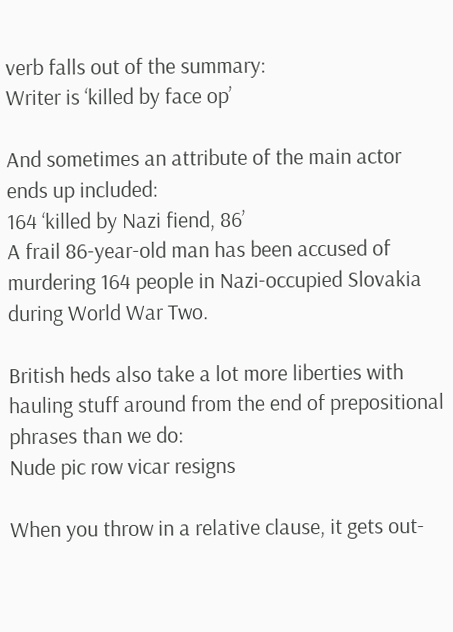verb falls out of the summary:
Writer is ‘killed by face op’

And sometimes an attribute of the main actor ends up included:
164 ‘killed by Nazi fiend, 86’
A frail 86-year-old man has been accused of murdering 164 people in Nazi-occupied Slovakia during World War Two.

British heds also take a lot more liberties with hauling stuff around from the end of prepositional phrases than we do:
Nude pic row vicar resigns

When you throw in a relative clause, it gets out-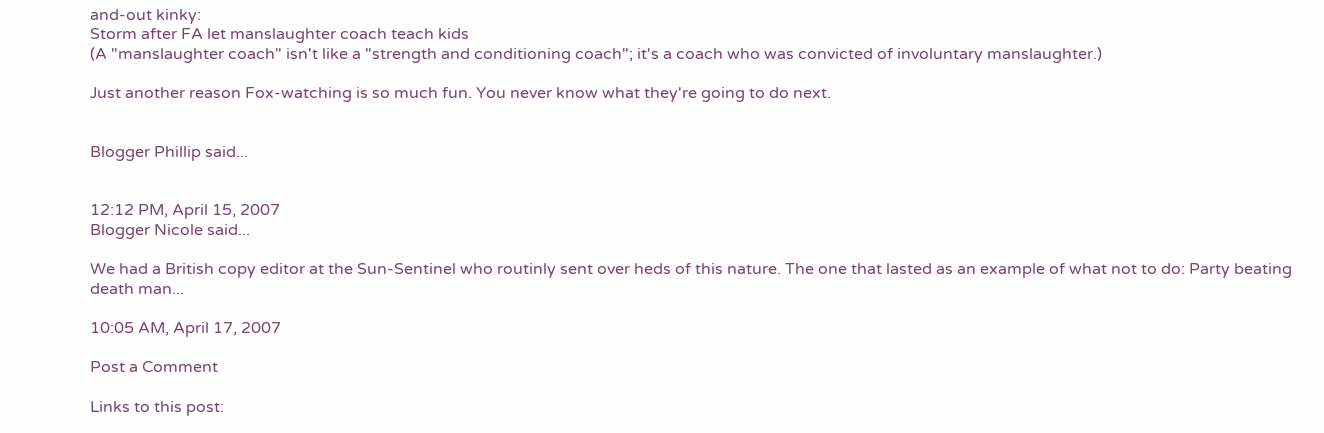and-out kinky:
Storm after FA let manslaughter coach teach kids
(A "manslaughter coach" isn't like a "strength and conditioning coach"; it's a coach who was convicted of involuntary manslaughter.)

Just another reason Fox-watching is so much fun. You never know what they're going to do next.


Blogger Phillip said...


12:12 PM, April 15, 2007
Blogger Nicole said...

We had a British copy editor at the Sun-Sentinel who routinly sent over heds of this nature. The one that lasted as an example of what not to do: Party beating death man...

10:05 AM, April 17, 2007

Post a Comment

Links to this post: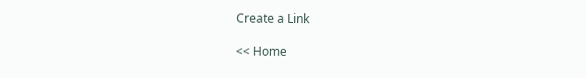Create a Link

<< Home